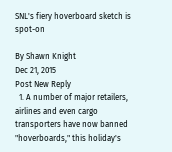SNL's fiery hoverboard sketch is spot-on

By Shawn Knight
Dec 21, 2015
Post New Reply
  1. A number of major retailers, airlines and even cargo transporters have now banned "hoverboards," this holiday's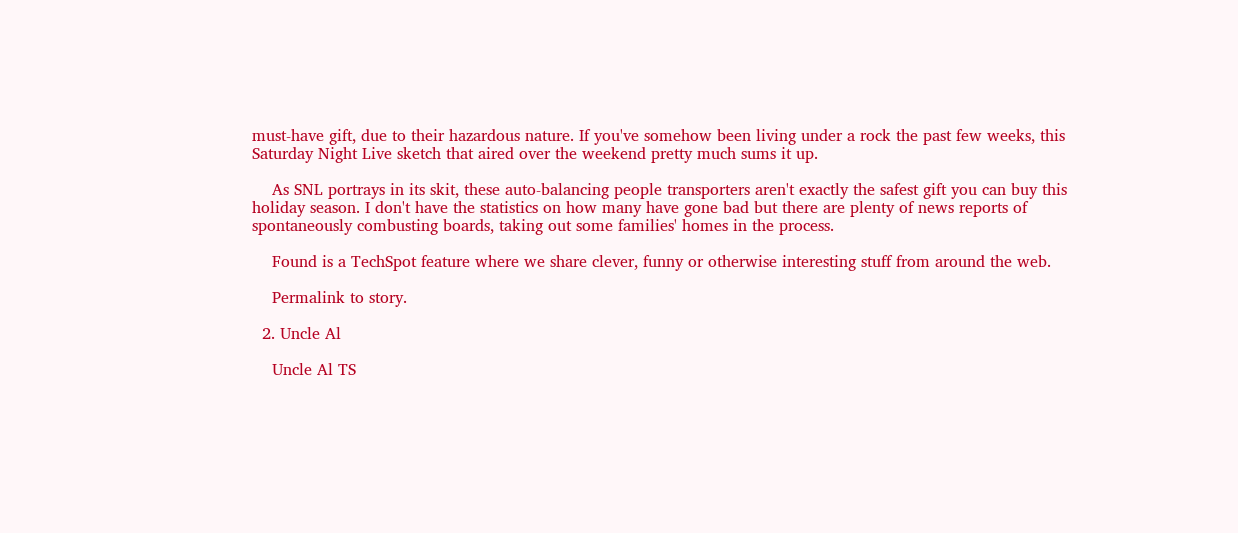must-have gift, due to their hazardous nature. If you've somehow been living under a rock the past few weeks, this Saturday Night Live sketch that aired over the weekend pretty much sums it up.

    As SNL portrays in its skit, these auto-balancing people transporters aren't exactly the safest gift you can buy this holiday season. I don't have the statistics on how many have gone bad but there are plenty of news reports of spontaneously combusting boards, taking out some families' homes in the process.

    Found is a TechSpot feature where we share clever, funny or otherwise interesting stuff from around the web.

    Permalink to story.

  2. Uncle Al

    Uncle Al TS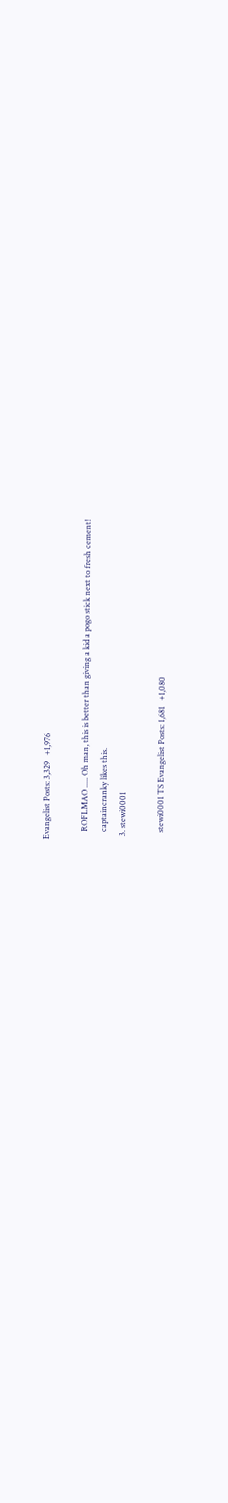Evangelist Posts: 3,329   +1,976

    ROFLMAO ..... Oh man, this is better than giving a kid a pogo stick next to fresh cement!
    captaincranky likes this.
  3. stewi0001

    stewi0001 TS Evangelist Posts: 1,681   +1,080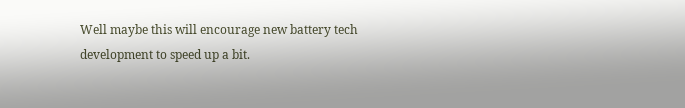Well maybe this will encourage new battery tech development to speed up a bit.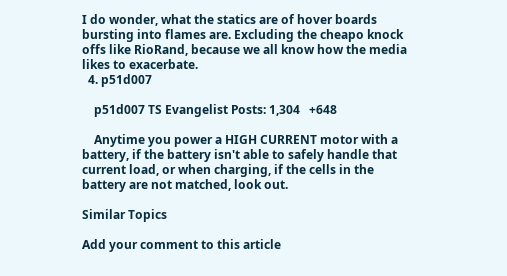I do wonder, what the statics are of hover boards bursting into flames are. Excluding the cheapo knock offs like RioRand, because we all know how the media likes to exacerbate.
  4. p51d007

    p51d007 TS Evangelist Posts: 1,304   +648

    Anytime you power a HIGH CURRENT motor with a battery, if the battery isn't able to safely handle that current load, or when charging, if the cells in the battery are not matched, look out.

Similar Topics

Add your comment to this article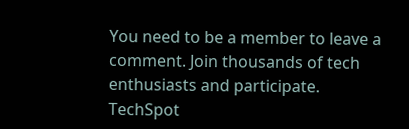You need to be a member to leave a comment. Join thousands of tech enthusiasts and participate.
TechSpot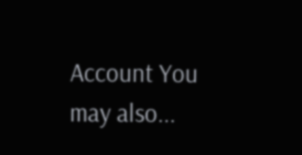Account You may also...